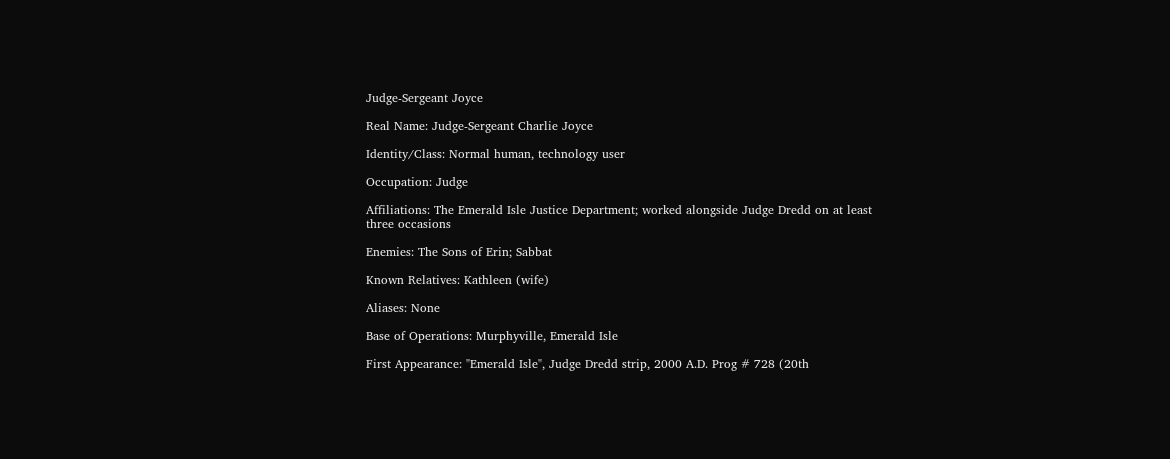Judge-Sergeant Joyce

Real Name: Judge-Sergeant Charlie Joyce

Identity/Class: Normal human, technology user

Occupation: Judge

Affiliations: The Emerald Isle Justice Department; worked alongside Judge Dredd on at least three occasions

Enemies: The Sons of Erin; Sabbat

Known Relatives: Kathleen (wife)

Aliases: None

Base of Operations: Murphyville, Emerald Isle

First Appearance: "Emerald Isle", Judge Dredd strip, 2000 A.D. Prog # 728 (20th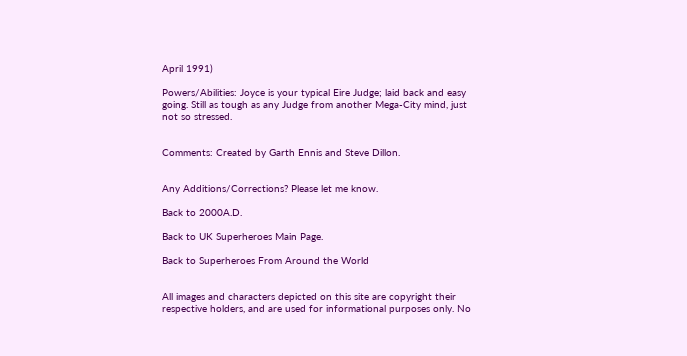April 1991)

Powers/Abilities: Joyce is your typical Eire Judge; laid back and easy going. Still as tough as any Judge from another Mega-City mind, just not so stressed.


Comments: Created by Garth Ennis and Steve Dillon.


Any Additions/Corrections? Please let me know.

Back to 2000A.D.

Back to UK Superheroes Main Page.

Back to Superheroes From Around the World


All images and characters depicted on this site are copyright their respective holders, and are used for informational purposes only. No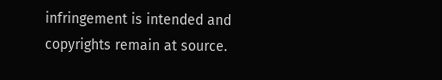infringement is intended and copyrights remain at source.